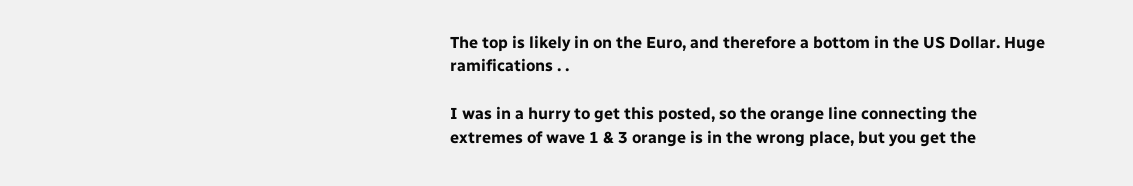The top is likely in on the Euro, and therefore a bottom in the US Dollar. Huge ramifications . .

I was in a hurry to get this posted, so the orange line connecting the extremes of wave 1 & 3 orange is in the wrong place, but you get the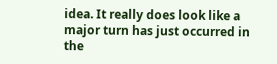idea. It really does look like a major turn has just occurred in the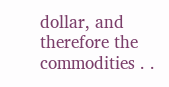dollar, and therefore the commodities . .